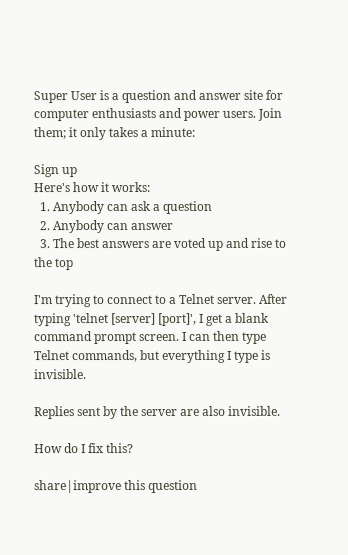Super User is a question and answer site for computer enthusiasts and power users. Join them; it only takes a minute:

Sign up
Here's how it works:
  1. Anybody can ask a question
  2. Anybody can answer
  3. The best answers are voted up and rise to the top

I'm trying to connect to a Telnet server. After typing 'telnet [server] [port]', I get a blank command prompt screen. I can then type Telnet commands, but everything I type is invisible.

Replies sent by the server are also invisible.

How do I fix this?

share|improve this question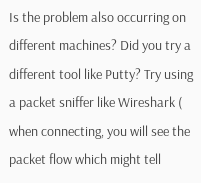Is the problem also occurring on different machines? Did you try a different tool like Putty? Try using a packet sniffer like Wireshark ( when connecting, you will see the packet flow which might tell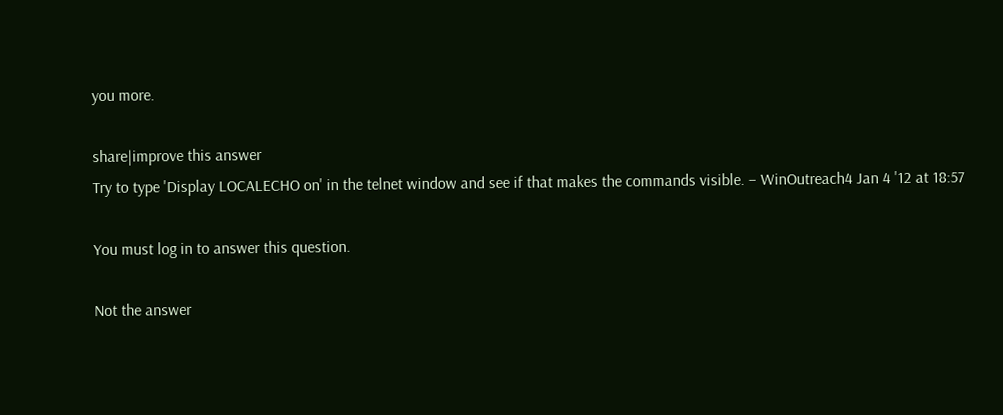you more.

share|improve this answer
Try to type 'Display LOCALECHO on' in the telnet window and see if that makes the commands visible. – WinOutreach4 Jan 4 '12 at 18:57

You must log in to answer this question.

Not the answer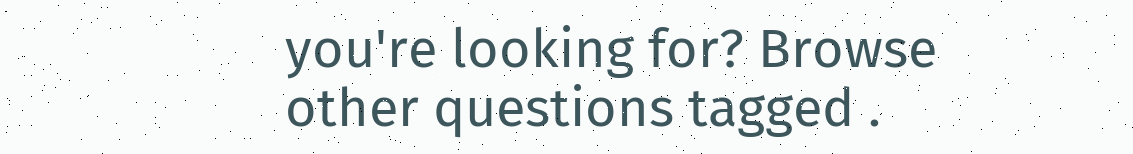you're looking for? Browse other questions tagged .